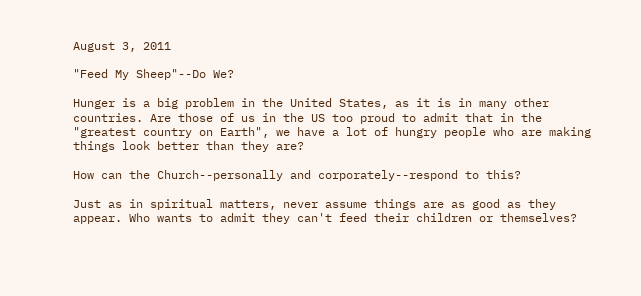August 3, 2011

"Feed My Sheep"--Do We?

Hunger is a big problem in the United States, as it is in many other countries. Are those of us in the US too proud to admit that in the "greatest country on Earth", we have a lot of hungry people who are making things look better than they are?

How can the Church--personally and corporately--respond to this?

Just as in spiritual matters, never assume things are as good as they appear. Who wants to admit they can't feed their children or themselves?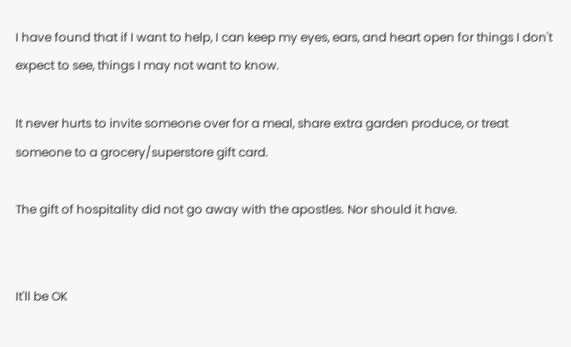I have found that if I want to help, I can keep my eyes, ears, and heart open for things I don't expect to see, things I may not want to know.

It never hurts to invite someone over for a meal, share extra garden produce, or treat someone to a grocery/superstore gift card.

The gift of hospitality did not go away with the apostles. Nor should it have.


It'll be OK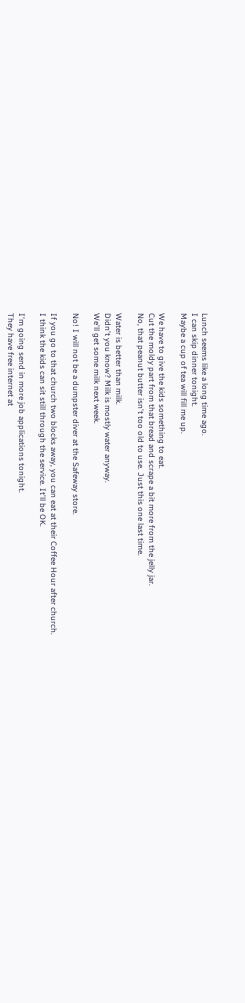Lunch seems like a long time ago.
I can skip dinner tonight.
Maybe a cup of tea will fill me up.

We have to give the kids something to eat.
Cut the moldy part from that bread and scrape a bit more from the jelly jar.
No, that peanut butter isn't too old to use. Just this one last time.

Water is better than milk.
Didn't you know? Milk is mostly water anyway.
We'll get some milk next week.

No! I will not be a dumpster diver at the Safeway store.

If you go to that church two blocks away, you can eat at their Coffee Hour after church.
I think the kids can sit still through the service. It'll be OK.

I'm going send in more job applications tonight.
They have free internet at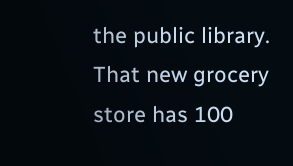the public library.
That new grocery store has 100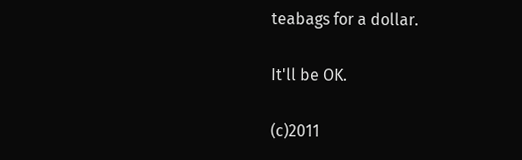teabags for a dollar.

It'll be OK.

(c)2011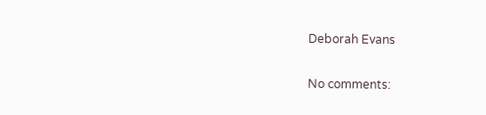Deborah Evans

No comments: